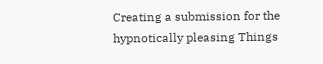Creating a submission for the hypnotically pleasing Things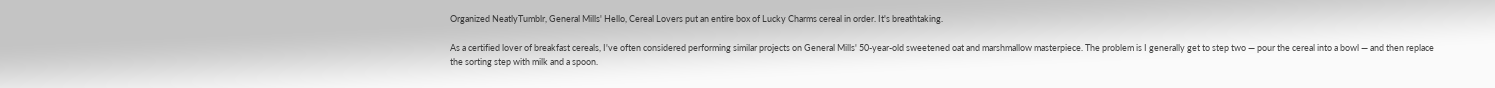Organized NeatlyTumblr, General Mills' Hello, Cereal Lovers put an entire box of Lucky Charms cereal in order. It's breathtaking.

As a certified lover of breakfast cereals, I've often considered performing similar projects on General Mills' 50-year-old sweetened oat and marshmallow masterpiece. The problem is I generally get to step two — pour the cereal into a bowl — and then replace the sorting step with milk and a spoon.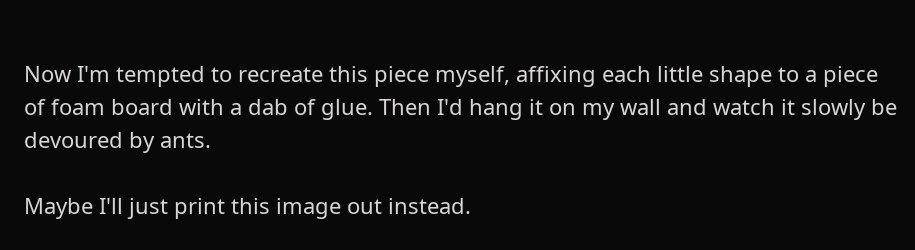Now I'm tempted to recreate this piece myself, affixing each little shape to a piece of foam board with a dab of glue. Then I'd hang it on my wall and watch it slowly be devoured by ants.

Maybe I'll just print this image out instead.